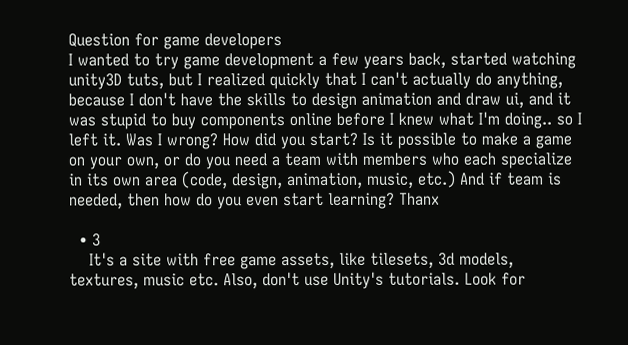Question for game developers
I wanted to try game development a few years back, started watching unity3D tuts, but I realized quickly that I can't actually do anything, because I don't have the skills to design animation and draw ui, and it was stupid to buy components online before I knew what I'm doing.. so I left it. Was I wrong? How did you start? Is it possible to make a game on your own, or do you need a team with members who each specialize in its own area (code, design, animation, music, etc.) And if team is needed, then how do you even start learning? Thanx

  • 3
    It's a site with free game assets, like tilesets, 3d models, textures, music etc. Also, don't use Unity's tutorials. Look for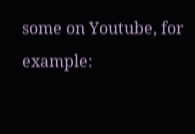some on Youtube, for example: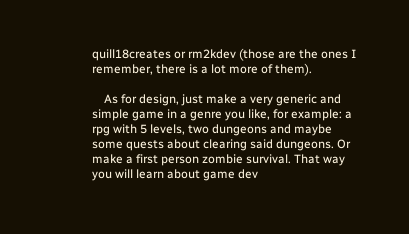quill18creates or rm2kdev (those are the ones I remember, there is a lot more of them).

    As for design, just make a very generic and simple game in a genre you like, for example: a rpg with 5 levels, two dungeons and maybe some quests about clearing said dungeons. Or make a first person zombie survival. That way you will learn about game dev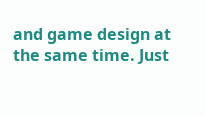and game design at the same time. Just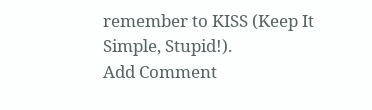remember to KISS (Keep It Simple, Stupid!).
Add Comment